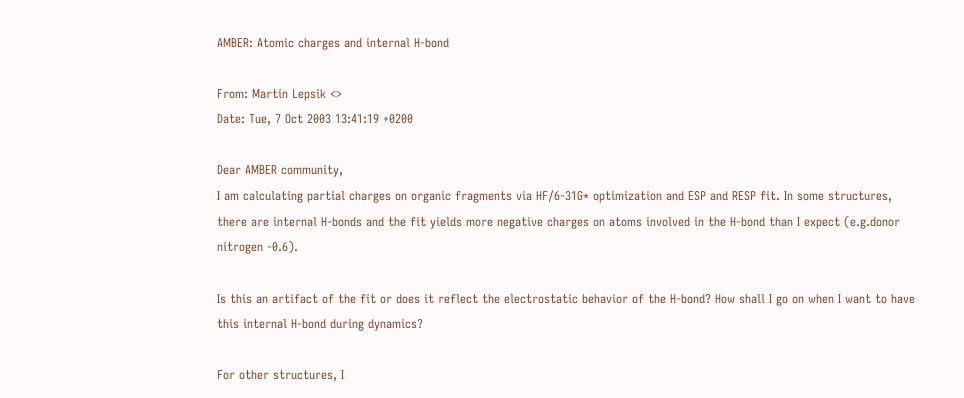AMBER: Atomic charges and internal H-bond

From: Martin Lepsik <>
Date: Tue, 7 Oct 2003 13:41:19 +0200

Dear AMBER community,
I am calculating partial charges on organic fragments via HF/6-31G* optimization and ESP and RESP fit. In some structures, there are internal H-bonds and the fit yields more negative charges on atoms involved in the H-bond than I expect (e.g.donor nitrogen -0.6).

Is this an artifact of the fit or does it reflect the electrostatic behavior of the H-bond? How shall I go on when I want to have this internal H-bond during dynamics?

For other structures, I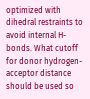optimized with dihedral restraints to avoid internal H-bonds. What cutoff for donor hydrogen-acceptor distance should be used so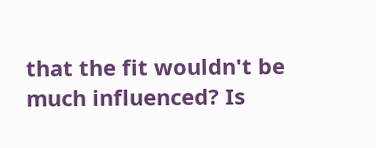that the fit wouldn't be much influenced? Is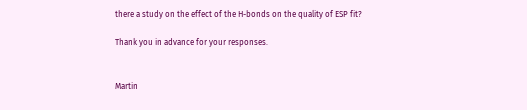there a study on the effect of the H-bonds on the quality of ESP fit?

Thank you in advance for your responses.


Martin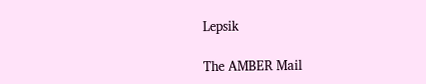Lepsik

The AMBER Mail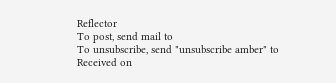Reflector
To post, send mail to
To unsubscribe, send "unsubscribe amber" to
Received on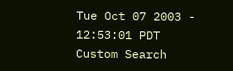Tue Oct 07 2003 - 12:53:01 PDT
Custom Search